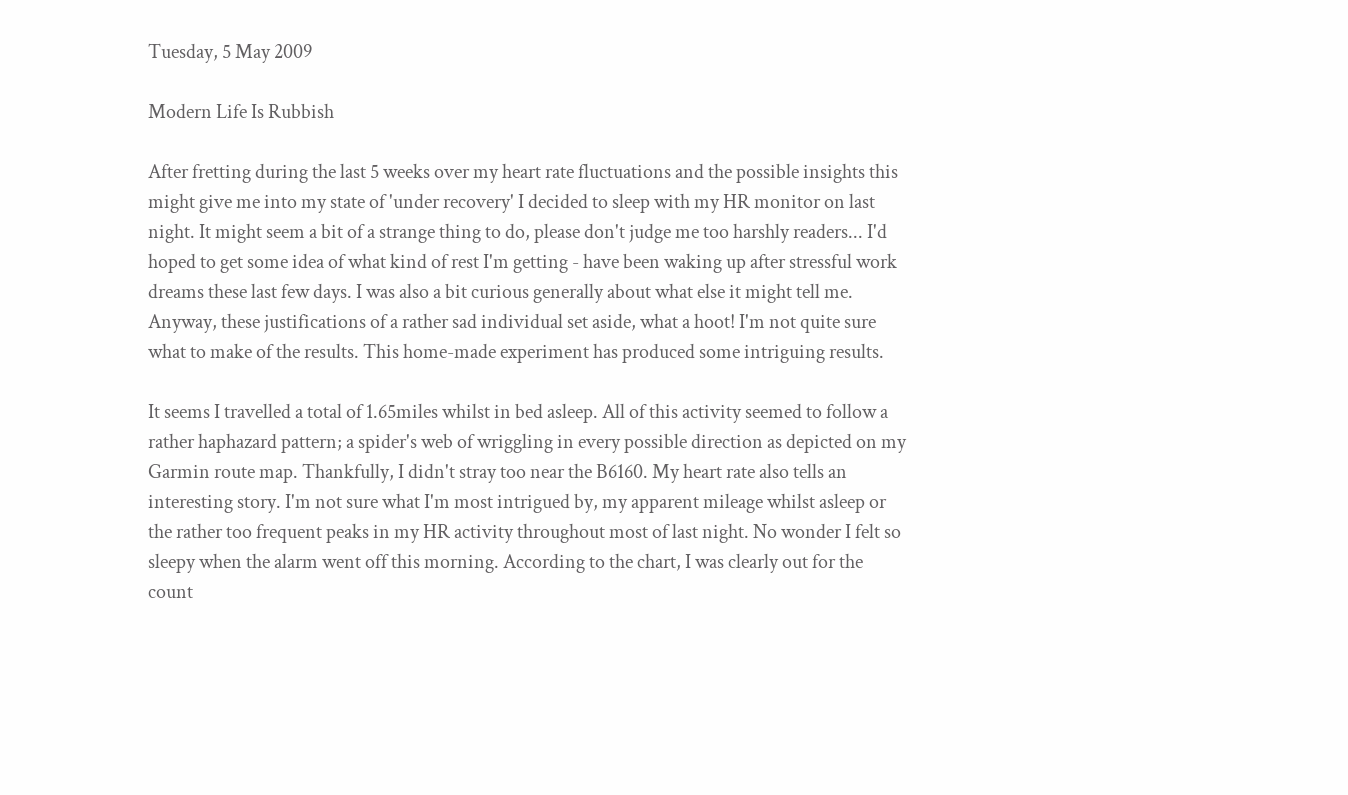Tuesday, 5 May 2009

Modern Life Is Rubbish

After fretting during the last 5 weeks over my heart rate fluctuations and the possible insights this might give me into my state of 'under recovery' I decided to sleep with my HR monitor on last night. It might seem a bit of a strange thing to do, please don't judge me too harshly readers... I'd hoped to get some idea of what kind of rest I'm getting - have been waking up after stressful work dreams these last few days. I was also a bit curious generally about what else it might tell me. Anyway, these justifications of a rather sad individual set aside, what a hoot! I'm not quite sure what to make of the results. This home-made experiment has produced some intriguing results.

It seems I travelled a total of 1.65miles whilst in bed asleep. All of this activity seemed to follow a rather haphazard pattern; a spider's web of wriggling in every possible direction as depicted on my Garmin route map. Thankfully, I didn't stray too near the B6160. My heart rate also tells an interesting story. I'm not sure what I'm most intrigued by, my apparent mileage whilst asleep or the rather too frequent peaks in my HR activity throughout most of last night. No wonder I felt so sleepy when the alarm went off this morning. According to the chart, I was clearly out for the count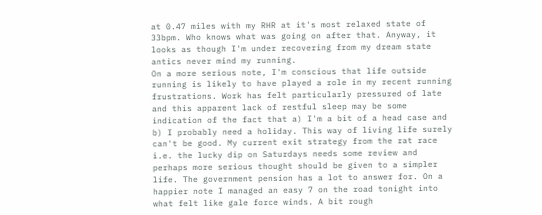at 0.47 miles with my RHR at it's most relaxed state of 33bpm. Who knows what was going on after that. Anyway, it looks as though I'm under recovering from my dream state antics never mind my running.
On a more serious note, I'm conscious that life outside running is likely to have played a role in my recent running frustrations. Work has felt particularly pressured of late and this apparent lack of restful sleep may be some indication of the fact that a) I'm a bit of a head case and b) I probably need a holiday. This way of living life surely can't be good. My current exit strategy from the rat race i.e. the lucky dip on Saturdays needs some review and perhaps more serious thought should be given to a simpler life. The government pension has a lot to answer for. On a happier note I managed an easy 7 on the road tonight into what felt like gale force winds. A bit rough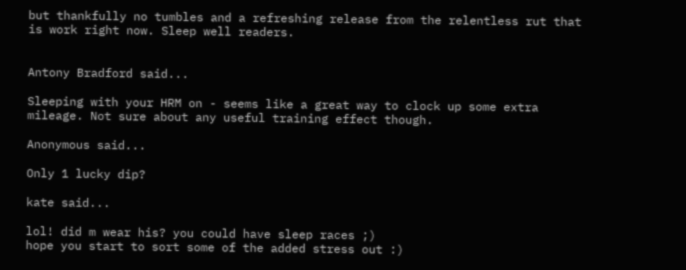but thankfully no tumbles and a refreshing release from the relentless rut that is work right now. Sleep well readers.


Antony Bradford said...

Sleeping with your HRM on - seems like a great way to clock up some extra mileage. Not sure about any useful training effect though.

Anonymous said...

Only 1 lucky dip?

kate said...

lol! did m wear his? you could have sleep races ;)
hope you start to sort some of the added stress out :)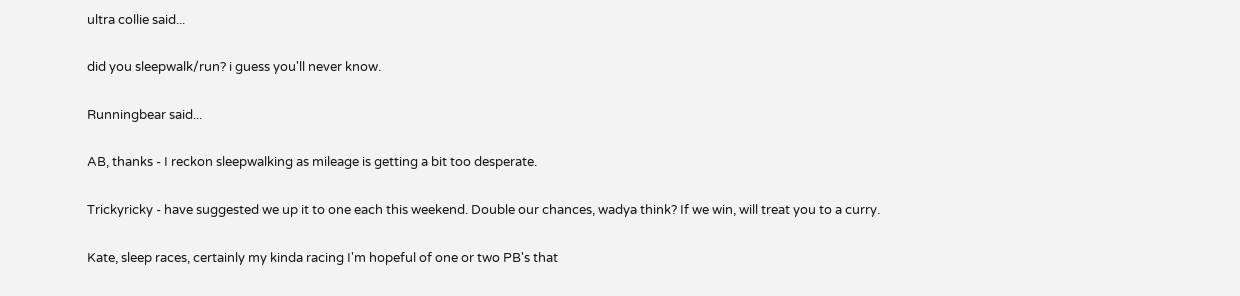ultra collie said...

did you sleepwalk/run? i guess you'll never know.

Runningbear said...

AB, thanks - I reckon sleepwalking as mileage is getting a bit too desperate.

Trickyricky - have suggested we up it to one each this weekend. Double our chances, wadya think? If we win, will treat you to a curry.

Kate, sleep races, certainly my kinda racing I'm hopeful of one or two PB's that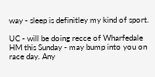way - sleep is definitley my kind of sport.

UC - will be doing recce of Wharfedale HM this Sunday - may bump into you on race day. Any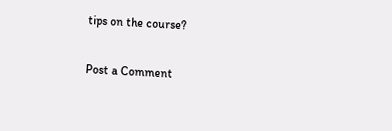tips on the course?

Post a Comment